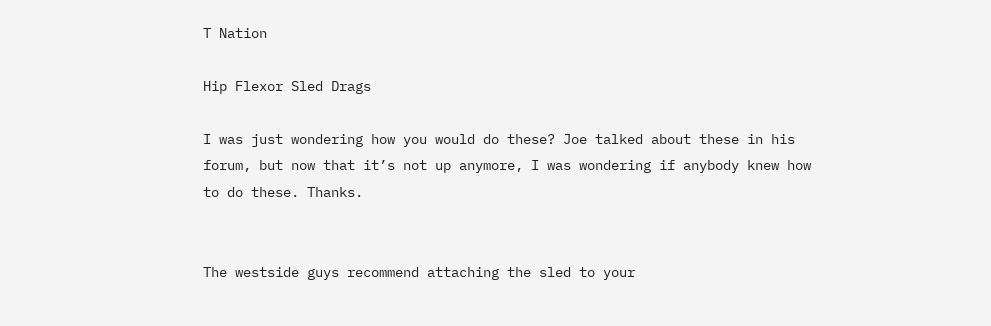T Nation

Hip Flexor Sled Drags

I was just wondering how you would do these? Joe talked about these in his forum, but now that it’s not up anymore, I was wondering if anybody knew how to do these. Thanks.


The westside guys recommend attaching the sled to your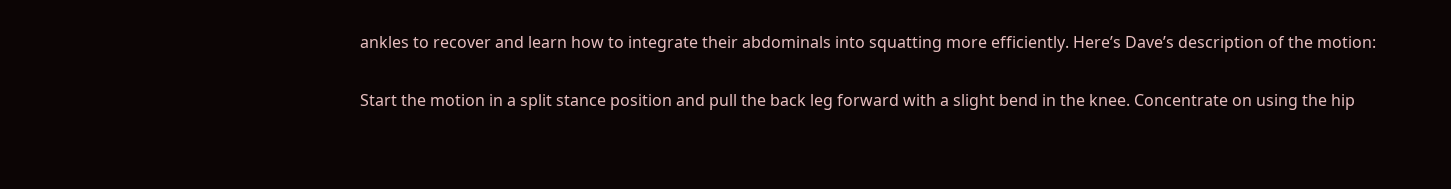ankles to recover and learn how to integrate their abdominals into squatting more efficiently. Here’s Dave’s description of the motion:

Start the motion in a split stance position and pull the back leg forward with a slight bend in the knee. Concentrate on using the hip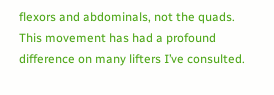flexors and abdominals, not the quads. This movement has had a profound difference on many lifters I’ve consulted.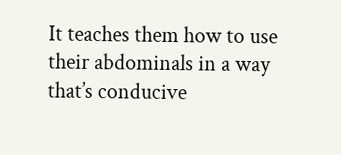It teaches them how to use their abdominals in a way that’s conducive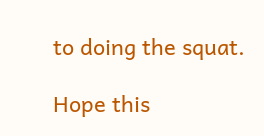to doing the squat.

Hope this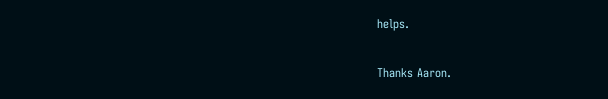helps.

Thanks Aaron.